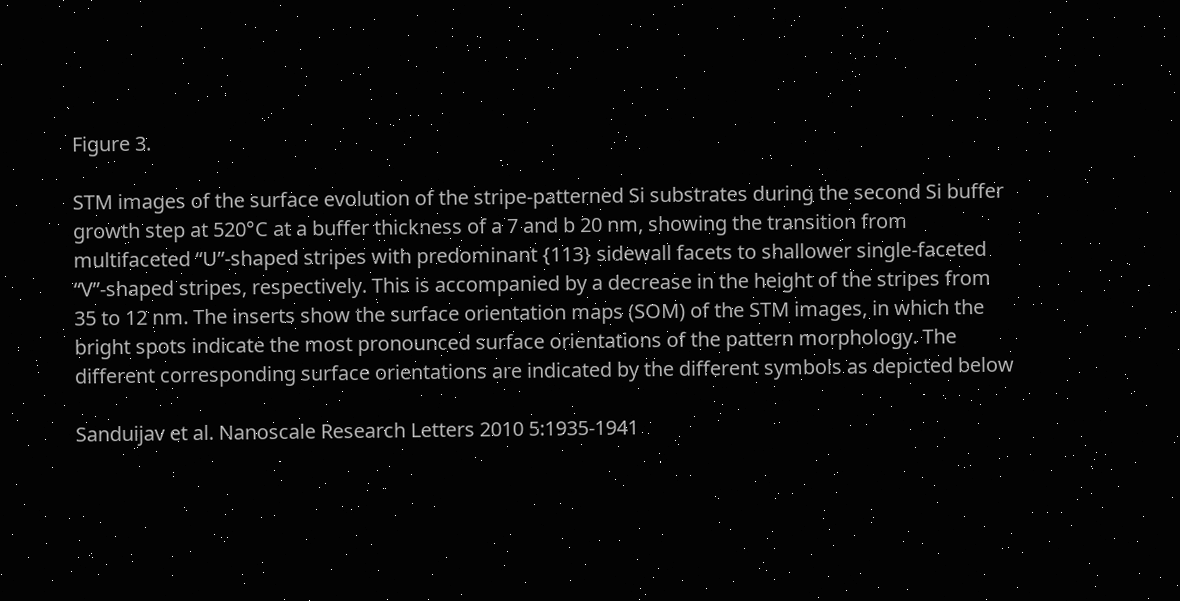Figure 3.

STM images of the surface evolution of the stripe-patterned Si substrates during the second Si buffer growth step at 520°C at a buffer thickness of a 7 and b 20 nm, showing the transition from multifaceted “U”-shaped stripes with predominant {113} sidewall facets to shallower single-faceted “V”-shaped stripes, respectively. This is accompanied by a decrease in the height of the stripes from 35 to 12 nm. The inserts show the surface orientation maps (SOM) of the STM images, in which the bright spots indicate the most pronounced surface orientations of the pattern morphology. The different corresponding surface orientations are indicated by the different symbols as depicted below

Sanduijav et al. Nanoscale Research Letters 2010 5:1935-1941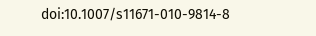doi:10.1007/s11671-010-9814-8